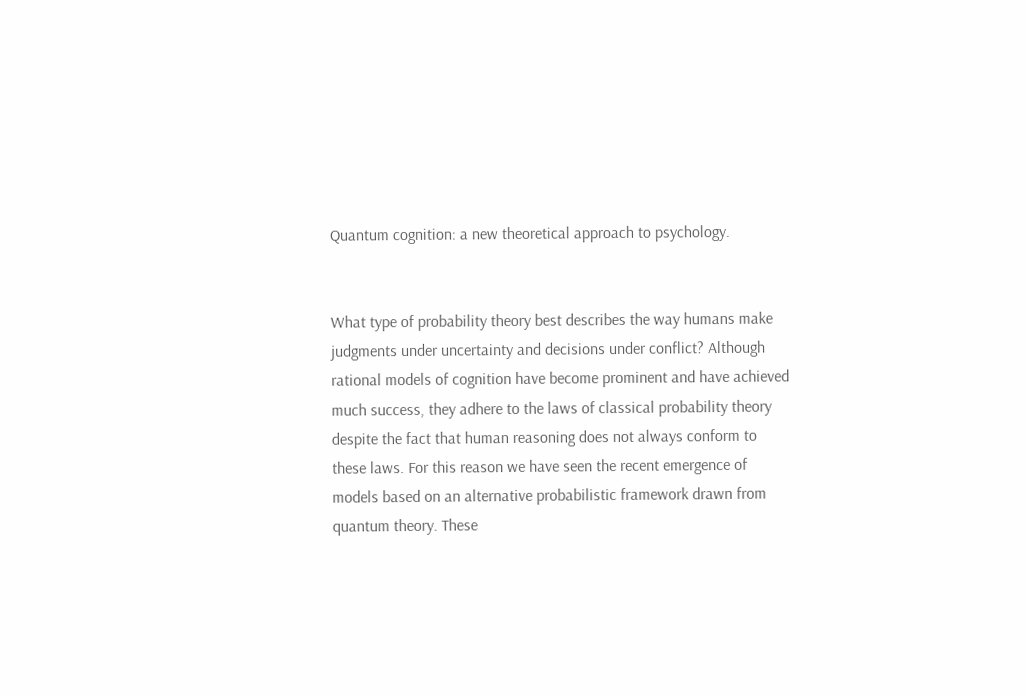Quantum cognition: a new theoretical approach to psychology.


What type of probability theory best describes the way humans make judgments under uncertainty and decisions under conflict? Although rational models of cognition have become prominent and have achieved much success, they adhere to the laws of classical probability theory despite the fact that human reasoning does not always conform to these laws. For this reason we have seen the recent emergence of models based on an alternative probabilistic framework drawn from quantum theory. These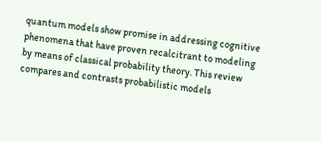quantum models show promise in addressing cognitive phenomena that have proven recalcitrant to modeling by means of classical probability theory. This review compares and contrasts probabilistic models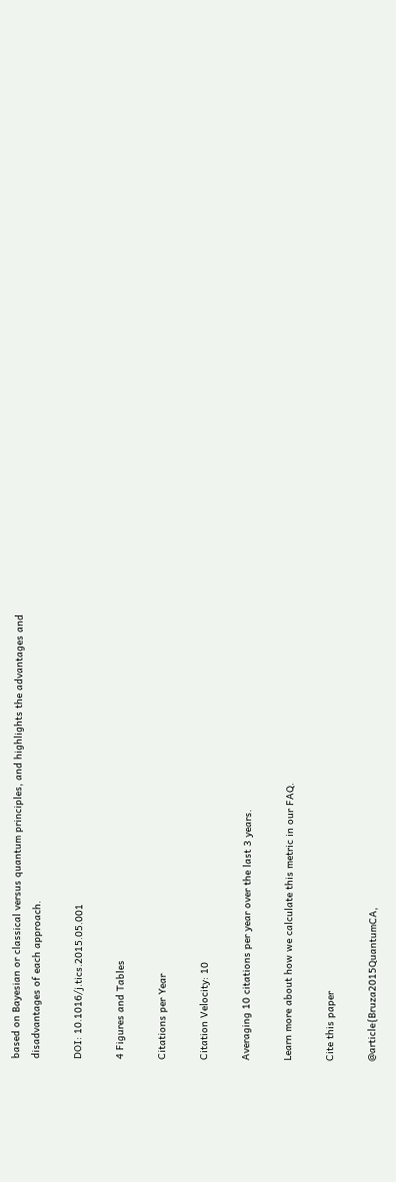based on Bayesian or classical versus quantum principles, and highlights the advantages and disadvantages of each approach.

DOI: 10.1016/j.tics.2015.05.001

4 Figures and Tables

Citations per Year

Citation Velocity: 10

Averaging 10 citations per year over the last 3 years.

Learn more about how we calculate this metric in our FAQ.

Cite this paper

@article{Bruza2015QuantumCA,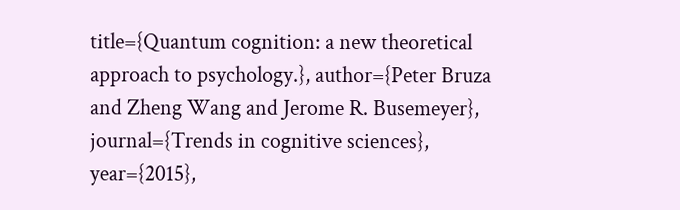title={Quantum cognition: a new theoretical approach to psychology.}, author={Peter Bruza and Zheng Wang and Jerome R. Busemeyer}, journal={Trends in cognitive sciences}, year={2015},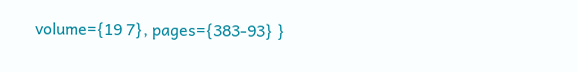volume={19 7}, pages={383-93} }